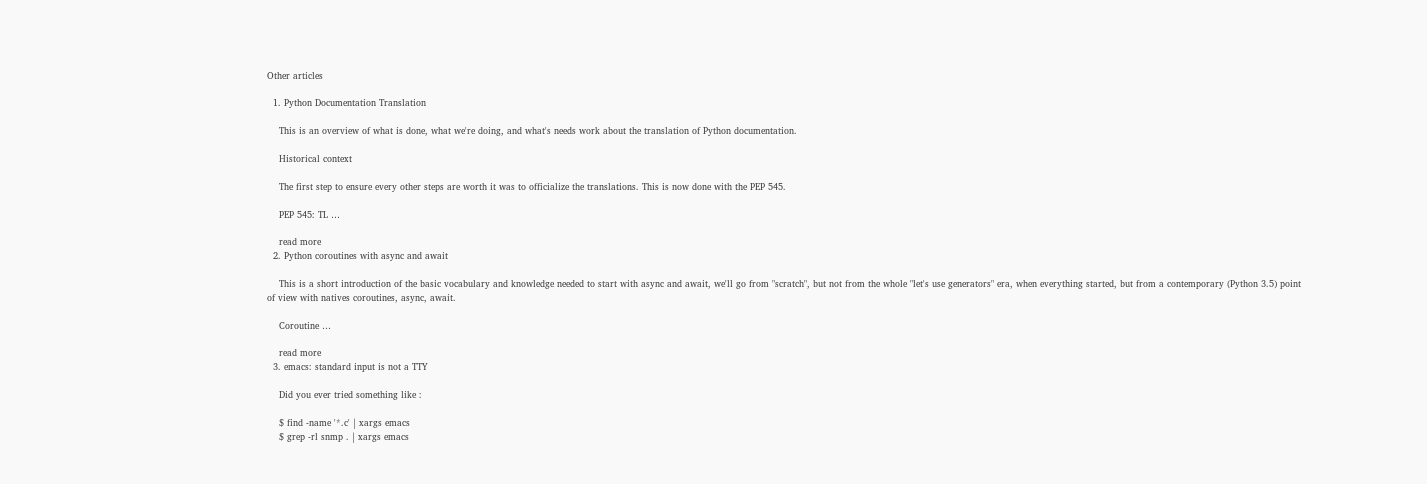Other articles

  1. Python Documentation Translation

    This is an overview of what is done, what we're doing, and what's needs work about the translation of Python documentation.

    Historical context

    The first step to ensure every other steps are worth it was to officialize the translations. This is now done with the PEP 545.

    PEP 545: TL …

    read more
  2. Python coroutines with async and await

    This is a short introduction of the basic vocabulary and knowledge needed to start with async and await, we'll go from "scratch", but not from the whole "let's use generators" era, when everything started, but from a contemporary (Python 3.5) point of view with natives coroutines, async, await.

    Coroutine …

    read more
  3. emacs: standard input is not a TTY

    Did you ever tried something like :

    $ find -name '*.c' | xargs emacs
    $ grep -rl snmp . | xargs emacs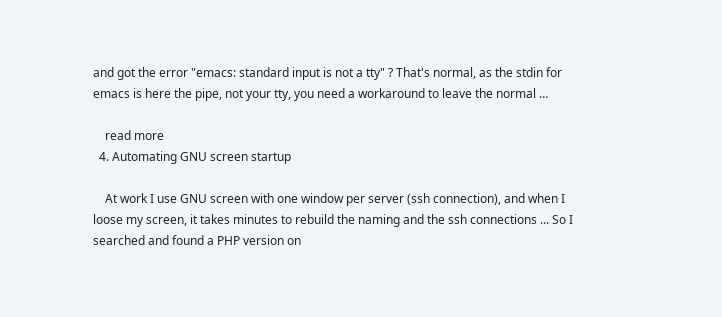and got the error "emacs: standard input is not a tty" ? That's normal, as the stdin for emacs is here the pipe, not your tty, you need a workaround to leave the normal …

    read more
  4. Automating GNU screen startup

    At work I use GNU screen with one window per server (ssh connection), and when I loose my screen, it takes minutes to rebuild the naming and the ssh connections ... So I searched and found a PHP version on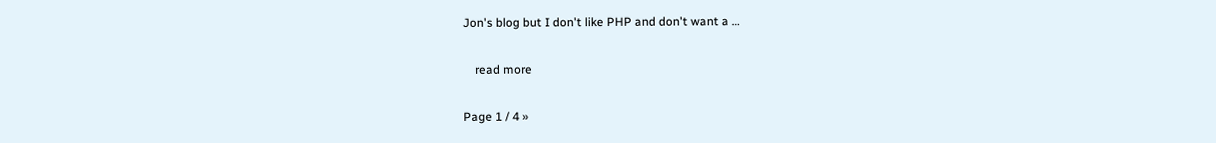Jon's blog but I don't like PHP and don't want a …

    read more

Page 1 / 4 »